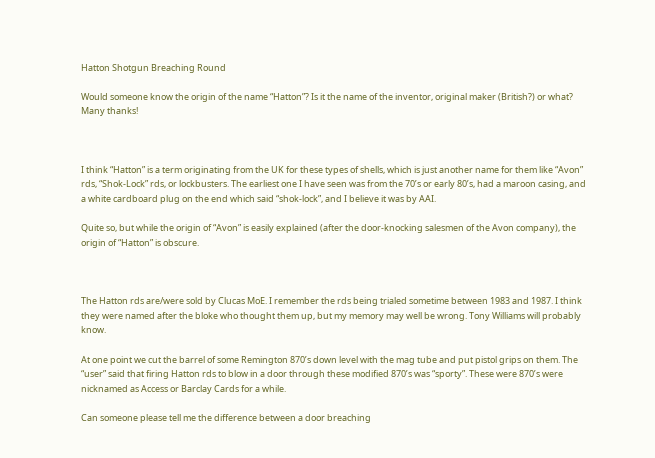Hatton Shotgun Breaching Round

Would someone know the origin of the name “Hatton”? Is it the name of the inventor, original maker (British?) or what? Many thanks!



I think “Hatton” is a term originating from the UK for these types of shells, which is just another name for them like “Avon” rds, “Shok-Lock” rds, or lockbusters. The earliest one I have seen was from the 70’s or early 80’s, had a maroon casing, and a white cardboard plug on the end which said “shok-lock”, and I believe it was by AAI.

Quite so, but while the origin of “Avon” is easily explained (after the door-knocking salesmen of the Avon company), the origin of “Hatton” is obscure.



The Hatton rds are/were sold by Clucas MoE. I remember the rds being trialed sometime between 1983 and 1987. I think they were named after the bloke who thought them up, but my memory may well be wrong. Tony Williams will probably know.

At one point we cut the barrel of some Remington 870’s down level with the mag tube and put pistol grips on them. The “user” said that firing Hatton rds to blow in a door through these modified 870’s was “sporty”. These were 870’s were nicknamed as Access or Barclay Cards for a while.

Can someone please tell me the difference between a door breaching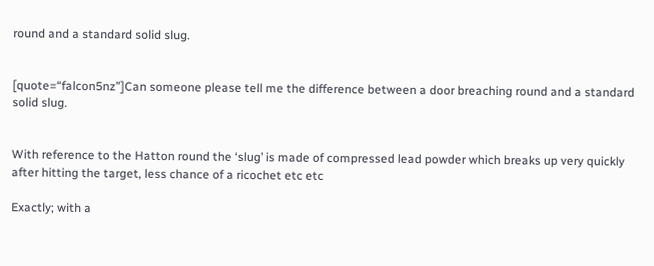round and a standard solid slug.


[quote=“falcon5nz”]Can someone please tell me the difference between a door breaching round and a standard solid slug.


With reference to the Hatton round the ‘slug’ is made of compressed lead powder which breaks up very quickly after hitting the target, less chance of a ricochet etc etc

Exactly; with a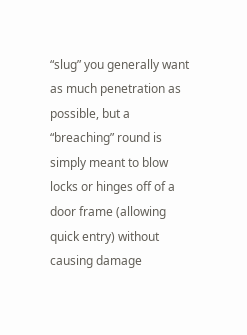“slug” you generally want as much penetration as possible, but a “breaching” round is simply meant to blow locks or hinges off of a door frame (allowing quick entry) without causing damage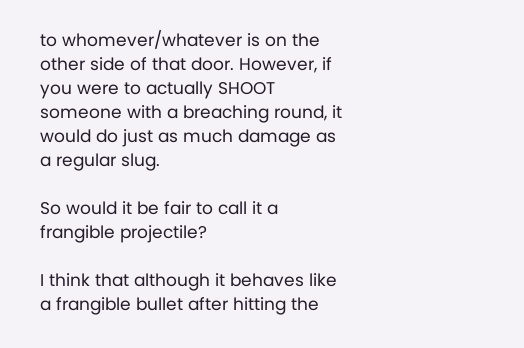to whomever/whatever is on the other side of that door. However, if you were to actually SHOOT someone with a breaching round, it would do just as much damage as a regular slug.

So would it be fair to call it a frangible projectile?

I think that although it behaves like a frangible bullet after hitting the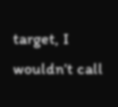target, I wouldn’t call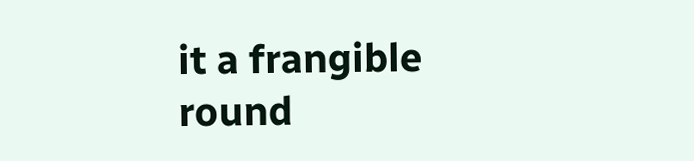it a frangible round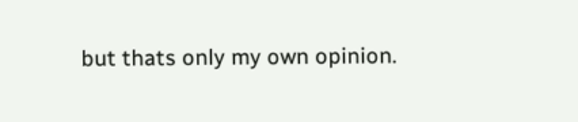but thats only my own opinion.